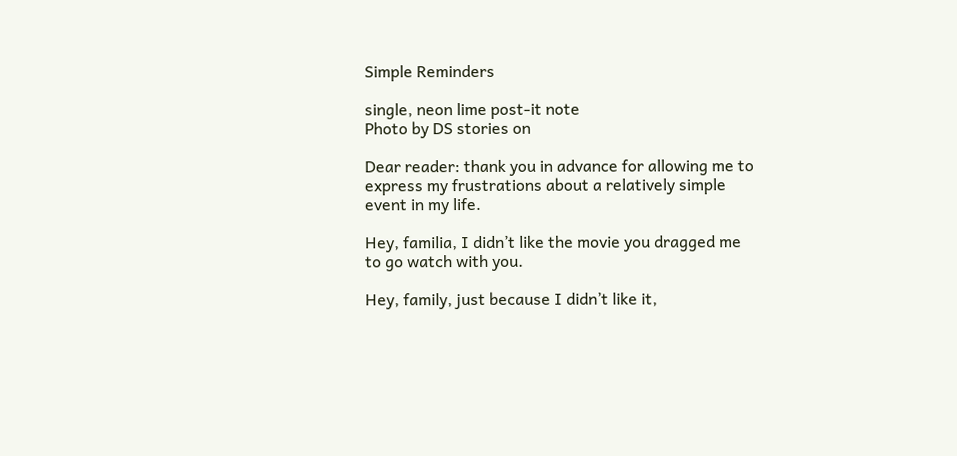Simple Reminders

single, neon lime post-it note
Photo by DS stories on

Dear reader: thank you in advance for allowing me to express my frustrations about a relatively simple event in my life.

Hey, familia, I didn’t like the movie you dragged me to go watch with you.

Hey, family, just because I didn’t like it,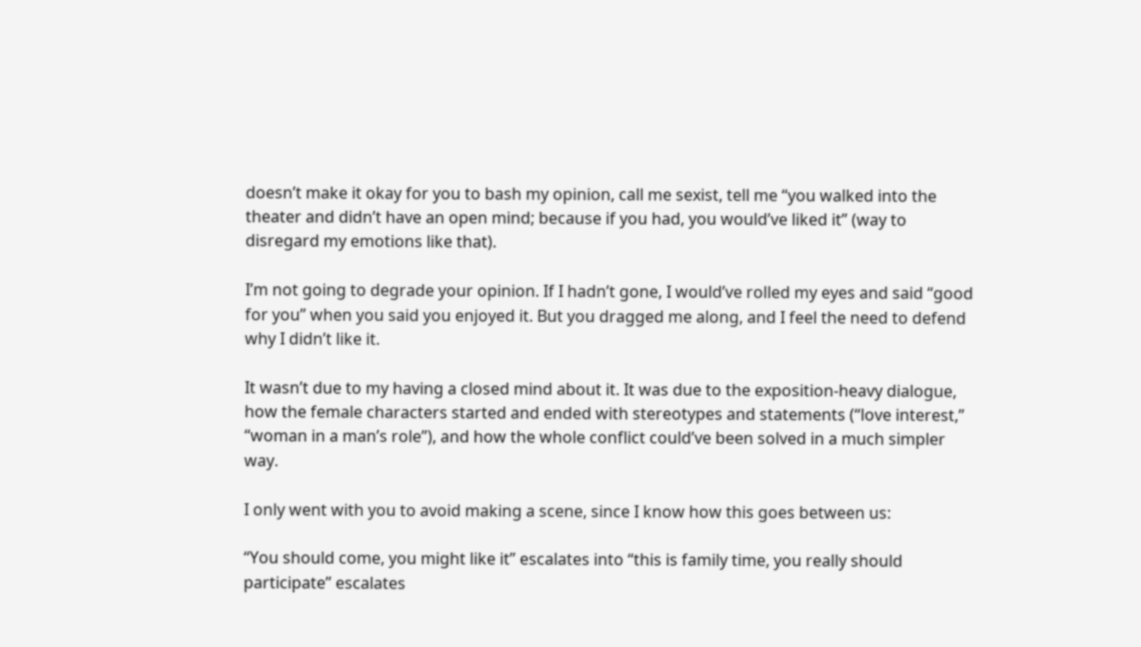doesn’t make it okay for you to bash my opinion, call me sexist, tell me “you walked into the theater and didn’t have an open mind; because if you had, you would’ve liked it” (way to disregard my emotions like that).

I’m not going to degrade your opinion. If I hadn’t gone, I would’ve rolled my eyes and said “good for you” when you said you enjoyed it. But you dragged me along, and I feel the need to defend why I didn’t like it.

It wasn’t due to my having a closed mind about it. It was due to the exposition-heavy dialogue, how the female characters started and ended with stereotypes and statements (“love interest,” “woman in a man’s role”), and how the whole conflict could’ve been solved in a much simpler way.

I only went with you to avoid making a scene, since I know how this goes between us:

“You should come, you might like it” escalates into “this is family time, you really should participate” escalates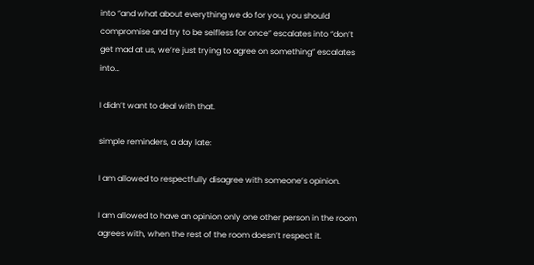into “and what about everything we do for you, you should compromise and try to be selfless for once” escalates into “don’t get mad at us, we’re just trying to agree on something” escalates into…

I didn’t want to deal with that.

simple reminders, a day late:

I am allowed to respectfully disagree with someone’s opinion.

I am allowed to have an opinion only one other person in the room agrees with, when the rest of the room doesn’t respect it.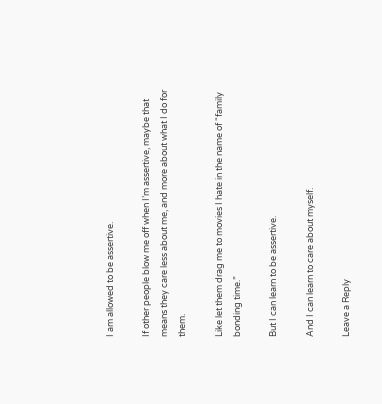I am allowed to be assertive.

If other people blow me off when I’m assertive, maybe that means they care less about me, and more about what I do for them.

Like let them drag me to movies I hate in the name of “family bonding time.”

But I can learn to be assertive.

And I can learn to care about myself.

Leave a Reply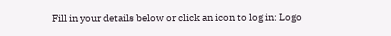Fill in your details below or click an icon to log in: Logo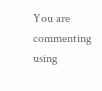You are commenting using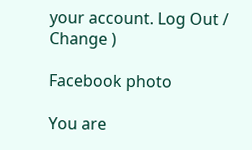your account. Log Out /  Change )

Facebook photo

You are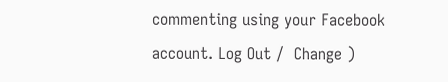commenting using your Facebook account. Log Out /  Change )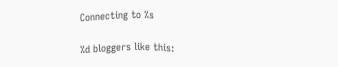Connecting to %s

%d bloggers like this: